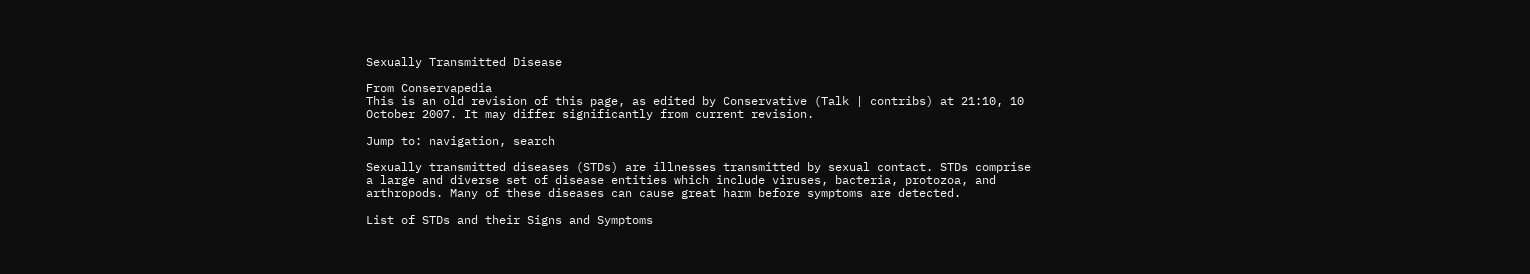Sexually Transmitted Disease

From Conservapedia
This is an old revision of this page, as edited by Conservative (Talk | contribs) at 21:10, 10 October 2007. It may differ significantly from current revision.

Jump to: navigation, search

Sexually transmitted diseases (STDs) are illnesses transmitted by sexual contact. STDs comprise a large and diverse set of disease entities which include viruses, bacteria, protozoa, and arthropods. Many of these diseases can cause great harm before symptoms are detected.

List of STDs and their Signs and Symptoms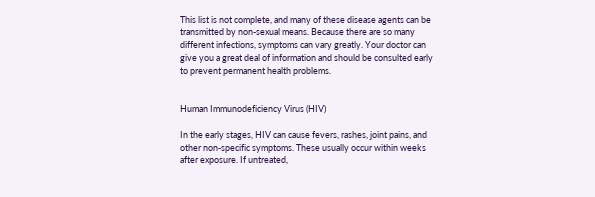This list is not complete, and many of these disease agents can be transmitted by non-sexual means. Because there are so many different infections, symptoms can vary greatly. Your doctor can give you a great deal of information and should be consulted early to prevent permanent health problems.


Human Immunodeficiency Virus (HIV)

In the early stages, HIV can cause fevers, rashes, joint pains, and other non-specific symptoms. These usually occur within weeks after exposure. If untreated,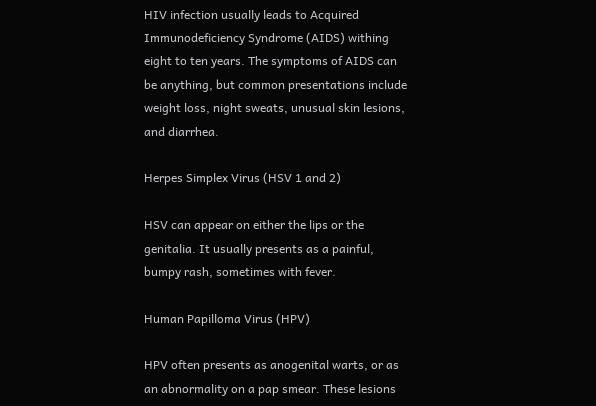HIV infection usually leads to Acquired Immunodeficiency Syndrome (AIDS) withing eight to ten years. The symptoms of AIDS can be anything, but common presentations include weight loss, night sweats, unusual skin lesions, and diarrhea.

Herpes Simplex Virus (HSV 1 and 2)

HSV can appear on either the lips or the genitalia. It usually presents as a painful, bumpy rash, sometimes with fever.

Human Papilloma Virus (HPV)

HPV often presents as anogenital warts, or as an abnormality on a pap smear. These lesions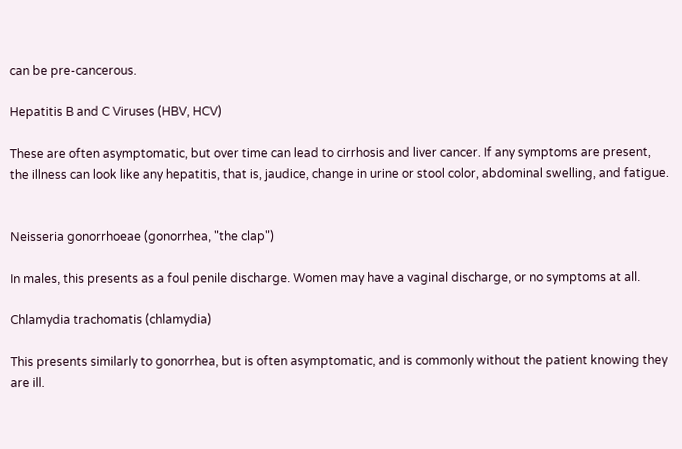can be pre-cancerous.

Hepatitis B and C Viruses (HBV, HCV)

These are often asymptomatic, but over time can lead to cirrhosis and liver cancer. If any symptoms are present, the illness can look like any hepatitis, that is, jaudice, change in urine or stool color, abdominal swelling, and fatigue.


Neisseria gonorrhoeae (gonorrhea, "the clap")

In males, this presents as a foul penile discharge. Women may have a vaginal discharge, or no symptoms at all.

Chlamydia trachomatis (chlamydia)

This presents similarly to gonorrhea, but is often asymptomatic, and is commonly without the patient knowing they are ill.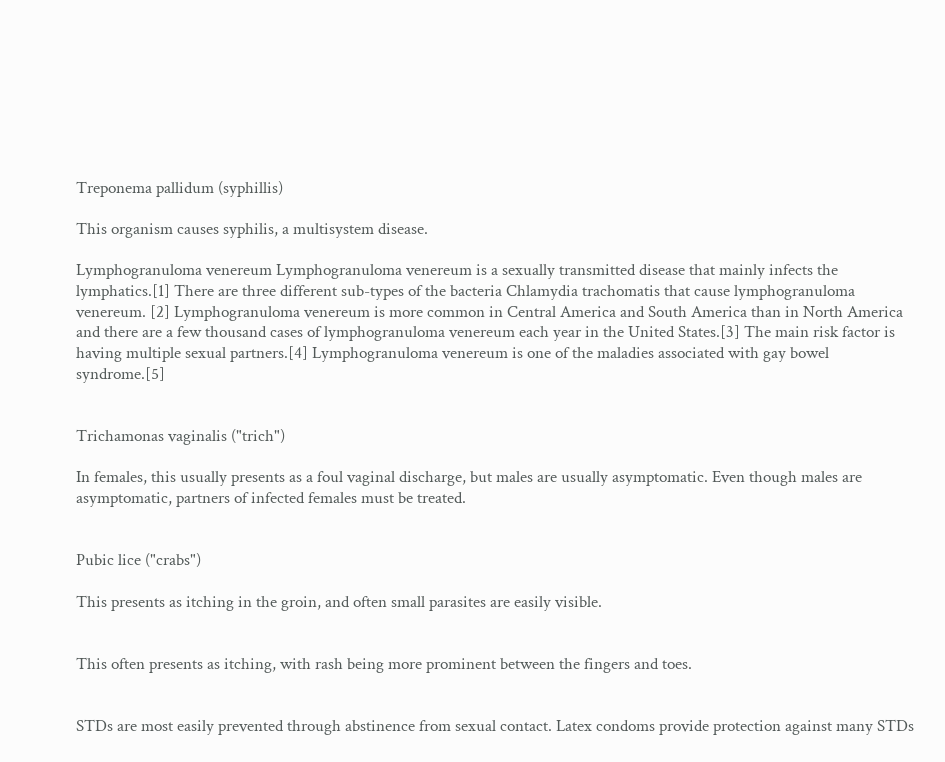Treponema pallidum (syphillis)

This organism causes syphilis, a multisystem disease.

Lymphogranuloma venereum Lymphogranuloma venereum is a sexually transmitted disease that mainly infects the lymphatics.[1] There are three different sub-types of the bacteria Chlamydia trachomatis that cause lymphogranuloma venereum. [2] Lymphogranuloma venereum is more common in Central America and South America than in North America and there are a few thousand cases of lymphogranuloma venereum each year in the United States.[3] The main risk factor is having multiple sexual partners.[4] Lymphogranuloma venereum is one of the maladies associated with gay bowel syndrome.[5]


Trichamonas vaginalis ("trich")

In females, this usually presents as a foul vaginal discharge, but males are usually asymptomatic. Even though males are asymptomatic, partners of infected females must be treated.


Pubic lice ("crabs")

This presents as itching in the groin, and often small parasites are easily visible.


This often presents as itching, with rash being more prominent between the fingers and toes.


STDs are most easily prevented through abstinence from sexual contact. Latex condoms provide protection against many STDs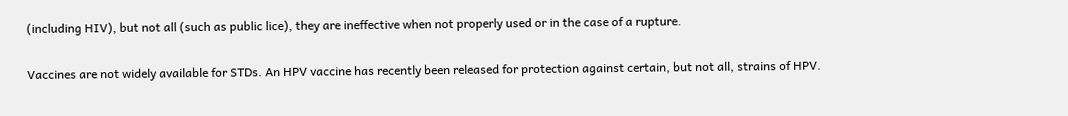(including HIV), but not all (such as public lice), they are ineffective when not properly used or in the case of a rupture.

Vaccines are not widely available for STDs. An HPV vaccine has recently been released for protection against certain, but not all, strains of HPV.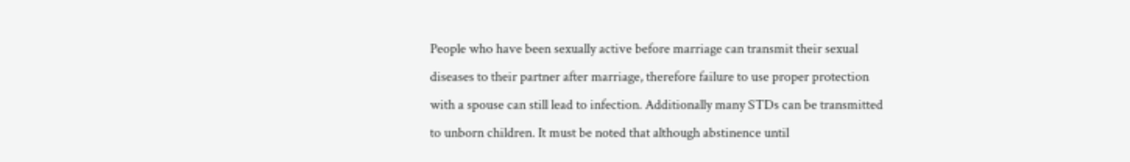People who have been sexually active before marriage can transmit their sexual diseases to their partner after marriage, therefore failure to use proper protection with a spouse can still lead to infection. Additionally many STDs can be transmitted to unborn children. It must be noted that although abstinence until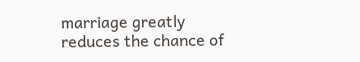marriage greatly reduces the chance of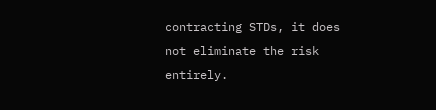contracting STDs, it does not eliminate the risk entirely.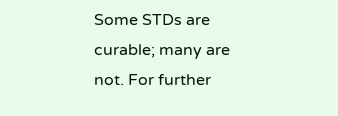Some STDs are curable; many are not. For further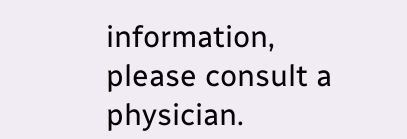information, please consult a physician.